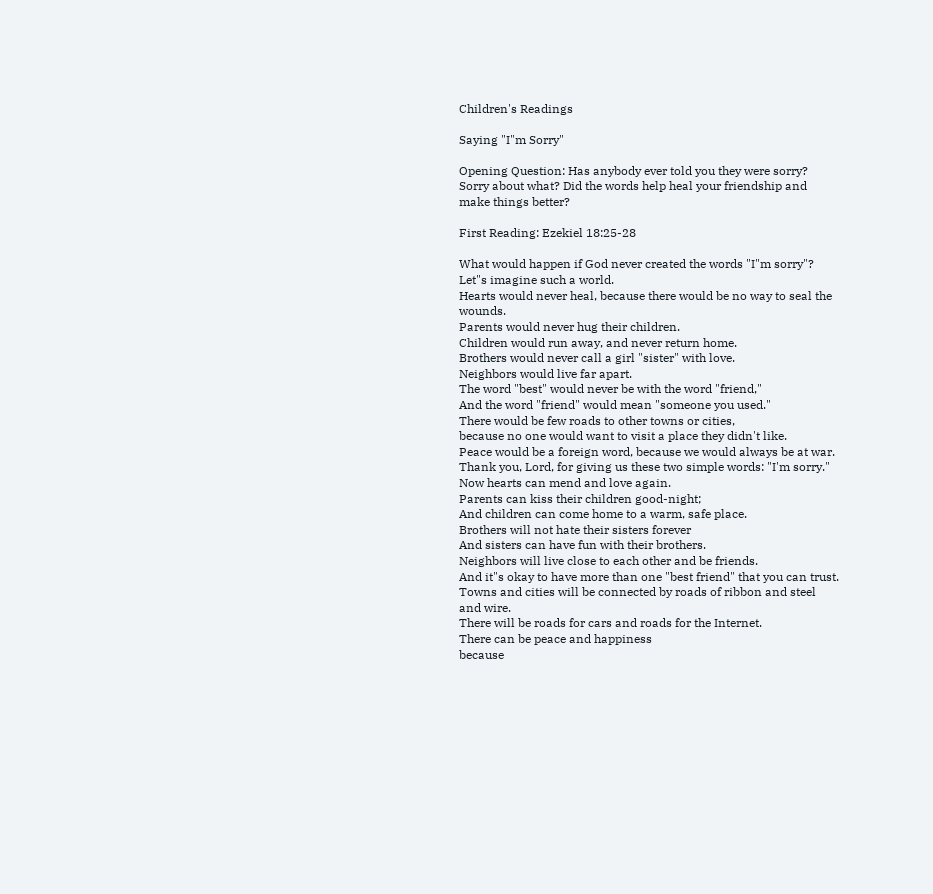Children's Readings

Saying "I"m Sorry"

Opening Question: Has anybody ever told you they were sorry? Sorry about what? Did the words help heal your friendship and make things better?

First Reading: Ezekiel 18:25-28

What would happen if God never created the words "I"m sorry"?
Let"s imagine such a world.
Hearts would never heal, because there would be no way to seal the wounds.
Parents would never hug their children.
Children would run away, and never return home.
Brothers would never call a girl "sister" with love.
Neighbors would live far apart.
The word "best" would never be with the word "friend,"
And the word "friend" would mean "someone you used."
There would be few roads to other towns or cities,
because no one would want to visit a place they didn't like.
Peace would be a foreign word, because we would always be at war.
Thank you, Lord, for giving us these two simple words: "I'm sorry."
Now hearts can mend and love again.
Parents can kiss their children good-night;
And children can come home to a warm, safe place.
Brothers will not hate their sisters forever
And sisters can have fun with their brothers.
Neighbors will live close to each other and be friends.
And it"s okay to have more than one "best friend" that you can trust.
Towns and cities will be connected by roads of ribbon and steel and wire.
There will be roads for cars and roads for the Internet.
There can be peace and happiness
because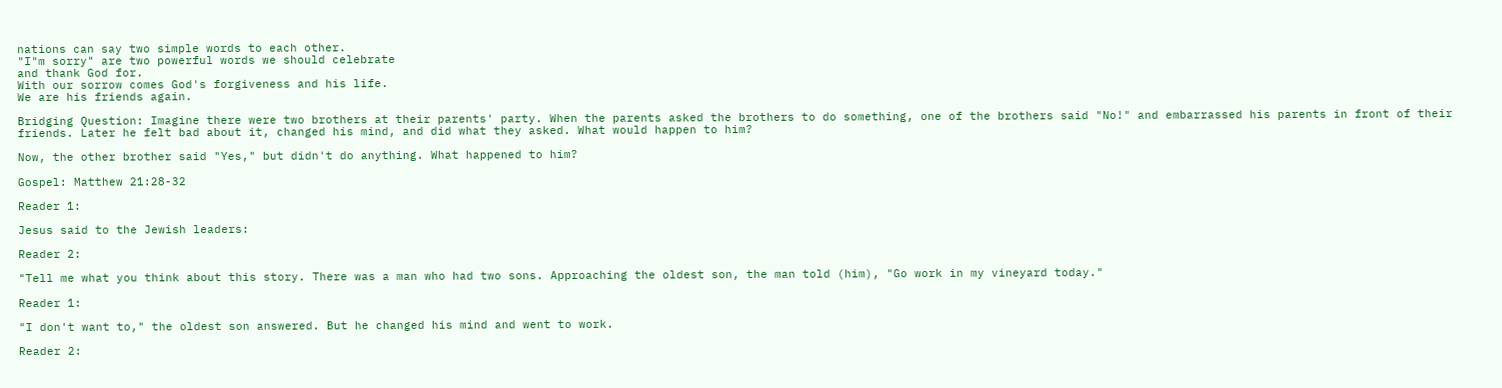nations can say two simple words to each other.
"I"m sorry" are two powerful words we should celebrate
and thank God for.
With our sorrow comes God's forgiveness and his life.
We are his friends again.

Bridging Question: Imagine there were two brothers at their parents' party. When the parents asked the brothers to do something, one of the brothers said "No!" and embarrassed his parents in front of their friends. Later he felt bad about it, changed his mind, and did what they asked. What would happen to him?

Now, the other brother said "Yes," but didn't do anything. What happened to him?

Gospel: Matthew 21:28-32

Reader 1:

Jesus said to the Jewish leaders:

Reader 2:

"Tell me what you think about this story. There was a man who had two sons. Approaching the oldest son, the man told (him), "Go work in my vineyard today."

Reader 1:

"I don't want to," the oldest son answered. But he changed his mind and went to work.

Reader 2: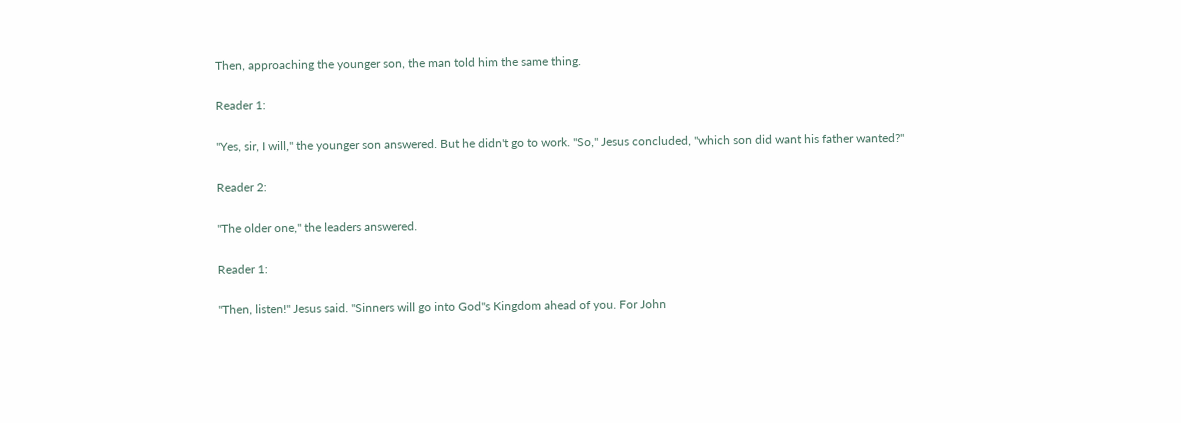Then, approaching the younger son, the man told him the same thing.

Reader 1:

"Yes, sir, I will," the younger son answered. But he didn't go to work. "So," Jesus concluded, "which son did want his father wanted?"

Reader 2:

"The older one," the leaders answered.

Reader 1:

"Then, listen!" Jesus said. "Sinners will go into God"s Kingdom ahead of you. For John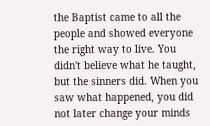the Baptist came to all the people and showed everyone the right way to live. You didn't believe what he taught, but the sinners did. When you saw what happened, you did not later change your minds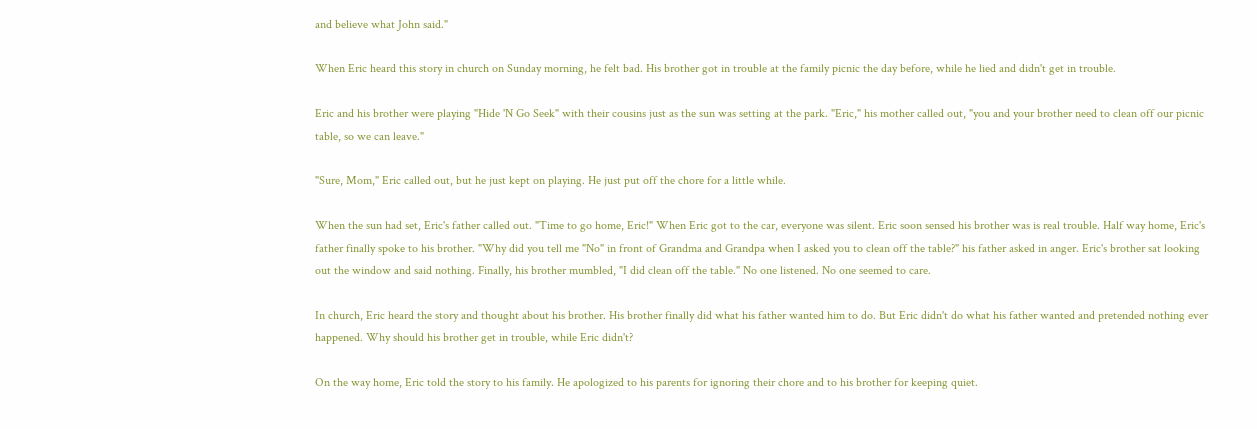and believe what John said."

When Eric heard this story in church on Sunday morning, he felt bad. His brother got in trouble at the family picnic the day before, while he lied and didn't get in trouble.

Eric and his brother were playing "Hide 'N Go Seek" with their cousins just as the sun was setting at the park. "Eric," his mother called out, "you and your brother need to clean off our picnic table, so we can leave."

"Sure, Mom," Eric called out, but he just kept on playing. He just put off the chore for a little while.

When the sun had set, Eric's father called out. "Time to go home, Eric!" When Eric got to the car, everyone was silent. Eric soon sensed his brother was is real trouble. Half way home, Eric's father finally spoke to his brother. "Why did you tell me "No" in front of Grandma and Grandpa when I asked you to clean off the table?" his father asked in anger. Eric's brother sat looking out the window and said nothing. Finally, his brother mumbled, "I did clean off the table." No one listened. No one seemed to care.

In church, Eric heard the story and thought about his brother. His brother finally did what his father wanted him to do. But Eric didn't do what his father wanted and pretended nothing ever happened. Why should his brother get in trouble, while Eric didn't?

On the way home, Eric told the story to his family. He apologized to his parents for ignoring their chore and to his brother for keeping quiet.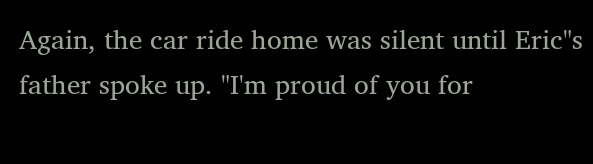Again, the car ride home was silent until Eric"s father spoke up. "I'm proud of you for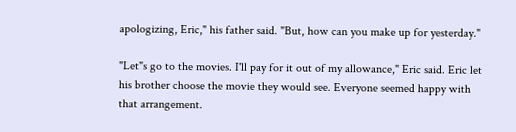apologizing, Eric," his father said. "But, how can you make up for yesterday."

"Let"s go to the movies. I'll pay for it out of my allowance," Eric said. Eric let his brother choose the movie they would see. Everyone seemed happy with that arrangement.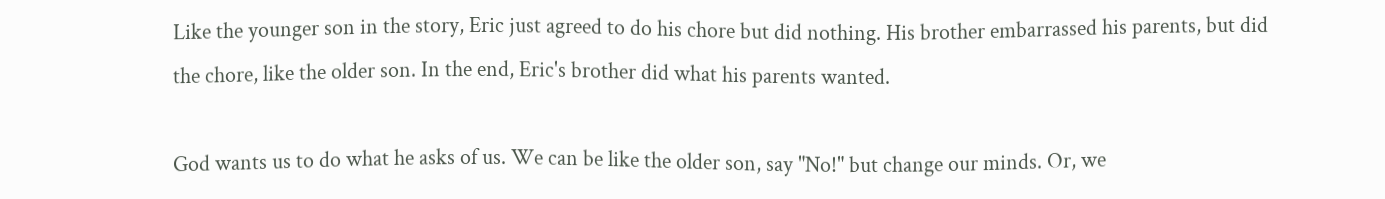Like the younger son in the story, Eric just agreed to do his chore but did nothing. His brother embarrassed his parents, but did the chore, like the older son. In the end, Eric's brother did what his parents wanted.

God wants us to do what he asks of us. We can be like the older son, say "No!" but change our minds. Or, we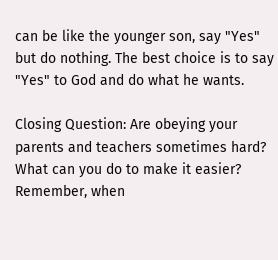can be like the younger son, say "Yes" but do nothing. The best choice is to say "Yes" to God and do what he wants.

Closing Question: Are obeying your parents and teachers sometimes hard? What can you do to make it easier? Remember, when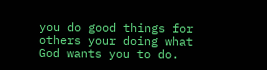you do good things for others your doing what God wants you to do.